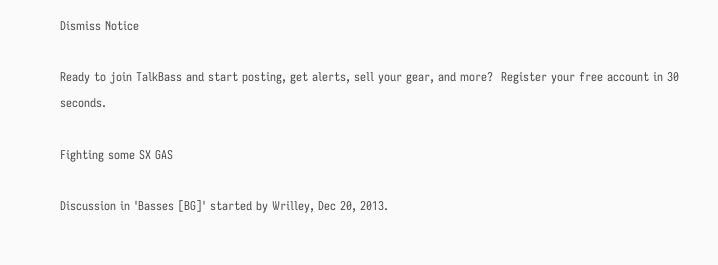Dismiss Notice

Ready to join TalkBass and start posting, get alerts, sell your gear, and more?  Register your free account in 30 seconds.

Fighting some SX GAS

Discussion in 'Basses [BG]' started by Wrilley, Dec 20, 2013.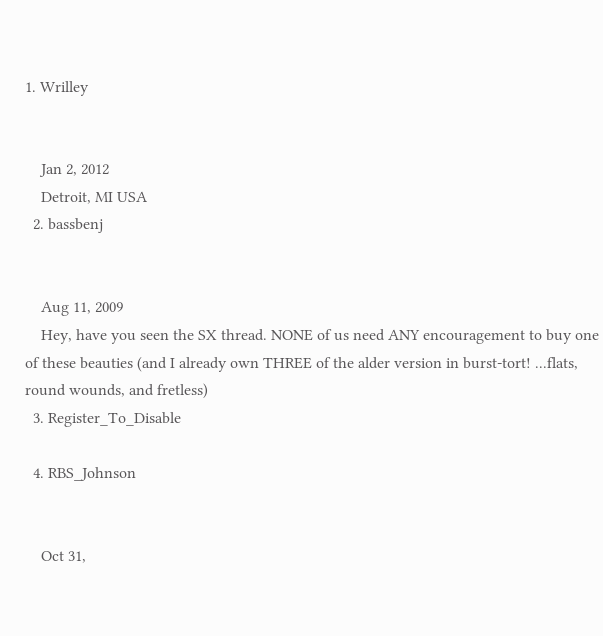1. Wrilley


    Jan 2, 2012
    Detroit, MI USA
  2. bassbenj


    Aug 11, 2009
    Hey, have you seen the SX thread. NONE of us need ANY encouragement to buy one of these beauties (and I already own THREE of the alder version in burst-tort! ...flats, round wounds, and fretless)
  3. Register_To_Disable

  4. RBS_Johnson


    Oct 31,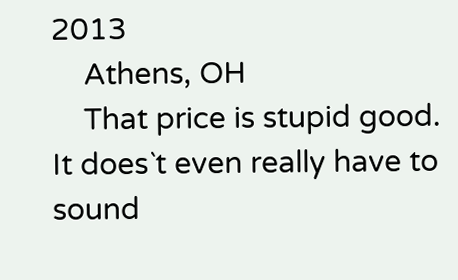2013
    Athens, OH
    That price is stupid good. It does`t even really have to sound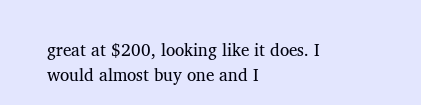great at $200, looking like it does. I would almost buy one and I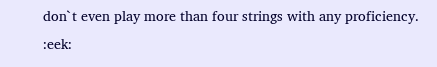don`t even play more than four strings with any proficiency. :eek: